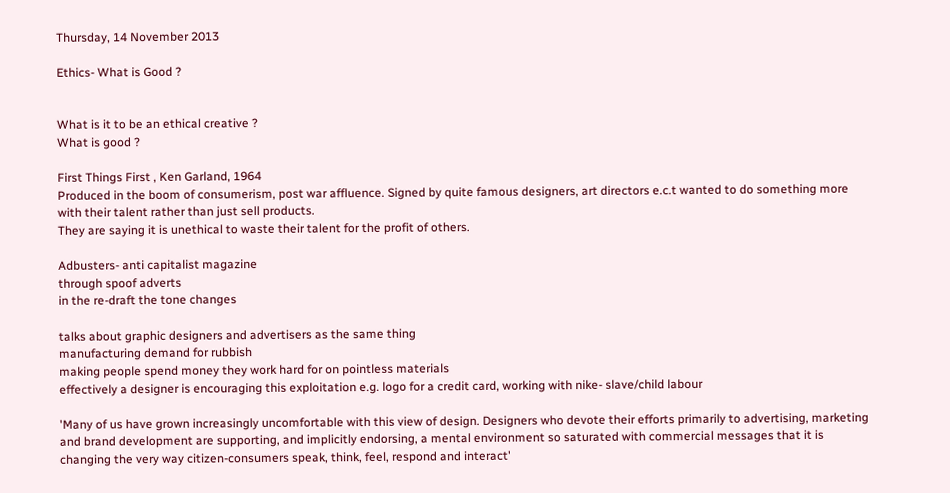Thursday, 14 November 2013

Ethics- What is Good ?


What is it to be an ethical creative ?
What is good ?

First Things First , Ken Garland, 1964
Produced in the boom of consumerism, post war affluence. Signed by quite famous designers, art directors e.c.t wanted to do something more with their talent rather than just sell products.
They are saying it is unethical to waste their talent for the profit of others.

Adbusters- anti capitalist magazine
through spoof adverts
in the re-draft the tone changes

talks about graphic designers and advertisers as the same thing
manufacturing demand for rubbish
making people spend money they work hard for on pointless materials
effectively a designer is encouraging this exploitation e.g. logo for a credit card, working with nike- slave/child labour

'Many of us have grown increasingly uncomfortable with this view of design. Designers who devote their efforts primarily to advertising, marketing and brand development are supporting, and implicitly endorsing, a mental environment so saturated with commercial messages that it is changing the very way citizen-consumers speak, think, feel, respond and interact'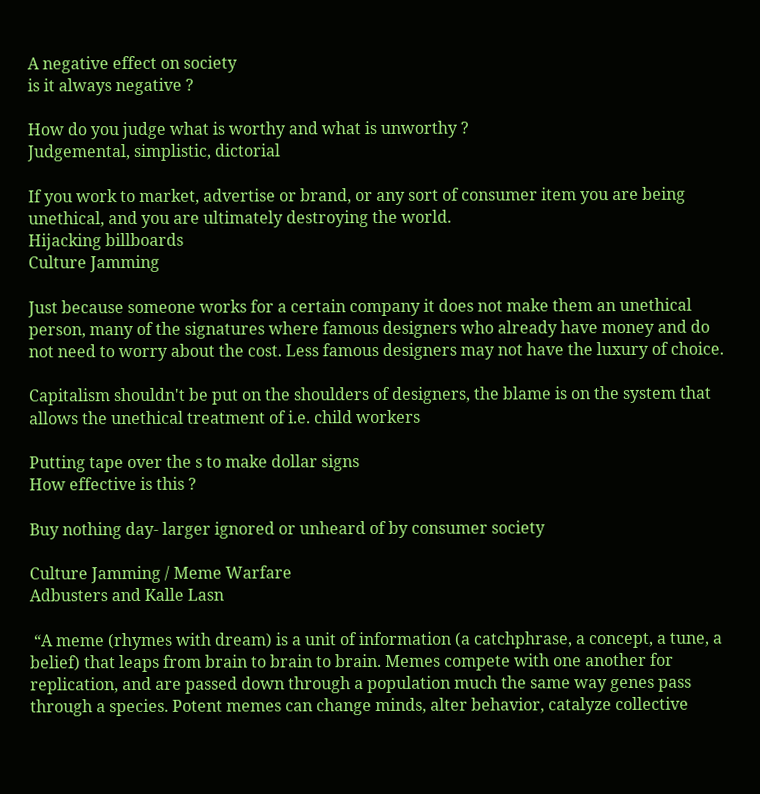A negative effect on society
is it always negative ?

How do you judge what is worthy and what is unworthy ?
Judgemental, simplistic, dictorial

If you work to market, advertise or brand, or any sort of consumer item you are being unethical, and you are ultimately destroying the world.
Hijacking billboards
Culture Jamming

Just because someone works for a certain company it does not make them an unethical person, many of the signatures where famous designers who already have money and do not need to worry about the cost. Less famous designers may not have the luxury of choice.

Capitalism shouldn't be put on the shoulders of designers, the blame is on the system that allows the unethical treatment of i.e. child workers

Putting tape over the s to make dollar signs
How effective is this ?

Buy nothing day- larger ignored or unheard of by consumer society

Culture Jamming / Meme Warfare
Adbusters and Kalle Lasn

 “A meme (rhymes with dream) is a unit of information (a catchphrase, a concept, a tune, a belief) that leaps from brain to brain to brain. Memes compete with one another for replication, and are passed down through a population much the same way genes pass through a species. Potent memes can change minds, alter behavior, catalyze collective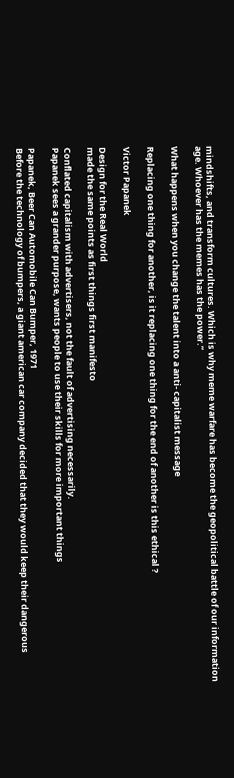mindshifts, and transform cultures. Which is why meme warfare has become the geopolitical battle of our information age. Whoever has the memes has the power.”

What happens when you change the talent into a anti- capitalist message

Replacing one thing for another, is it replacing one thing for the end of another is this ethical ?

Victor Papanek

Design for the Real World
made the same points as first things first manifesto

Conflated capitalism with advertisers, not the fault of advertising necessarily.
Papanek sees a grander purpose, wants people to use their skills for more important things

Papanek, Beer Can Automobile Can Bumper, 1971
Before the technology of bumpers, a giant american car company decided that they would keep their dangerous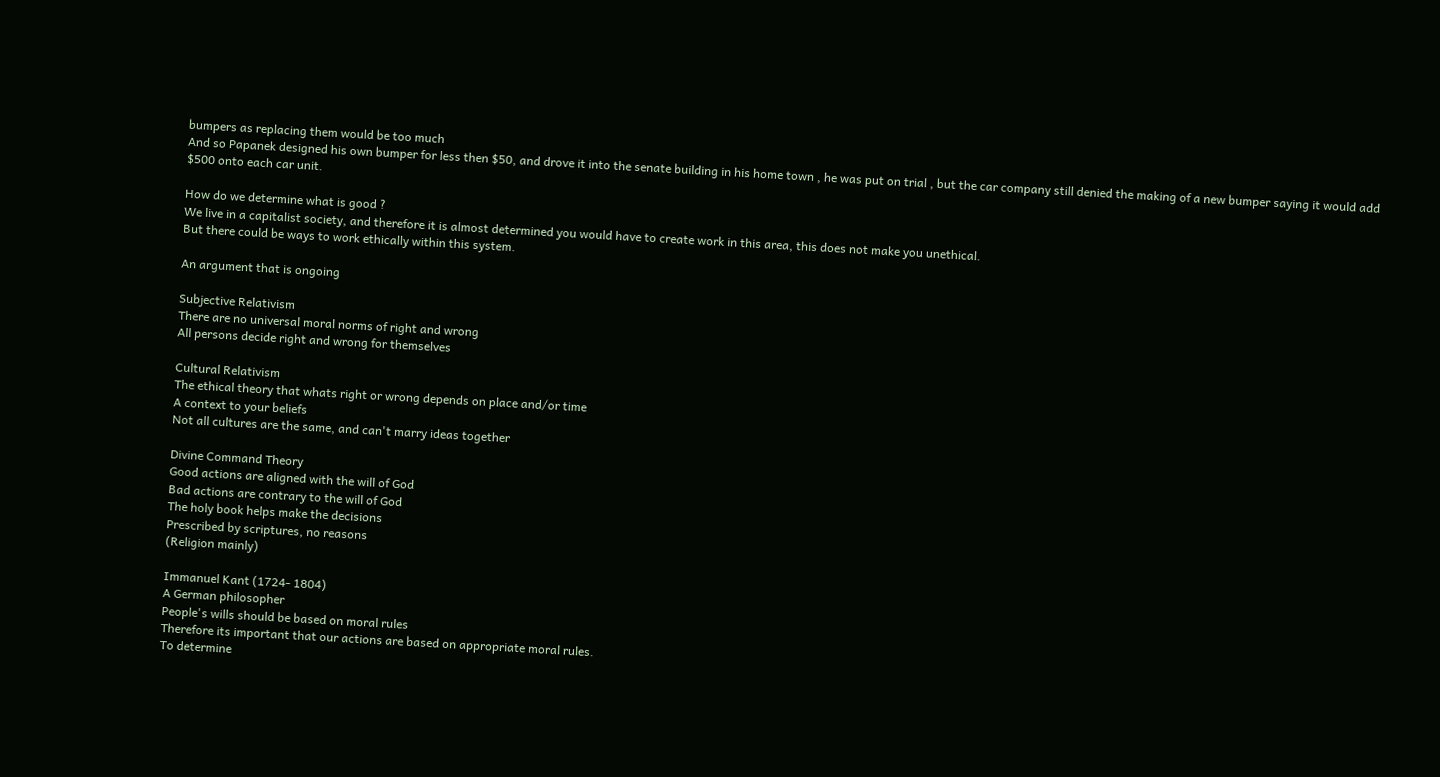bumpers as replacing them would be too much
And so Papanek designed his own bumper for less then $50, and drove it into the senate building in his home town , he was put on trial , but the car company still denied the making of a new bumper saying it would add $500 onto each car unit.

How do we determine what is good ?
We live in a capitalist society, and therefore it is almost determined you would have to create work in this area, this does not make you unethical.
But there could be ways to work ethically within this system.

An argument that is ongoing

Subjective Relativism
There are no universal moral norms of right and wrong
All persons decide right and wrong for themselves

Cultural Relativism
The ethical theory that whats right or wrong depends on place and/or time
A context to your beliefs
Not all cultures are the same, and can't marry ideas together

Divine Command Theory
Good actions are aligned with the will of God
Bad actions are contrary to the will of God
The holy book helps make the decisions
Prescribed by scriptures, no reasons
(Religion mainly)

Immanuel Kant (1724- 1804)
A German philosopher
People's wills should be based on moral rules
Therefore its important that our actions are based on appropriate moral rules.
To determine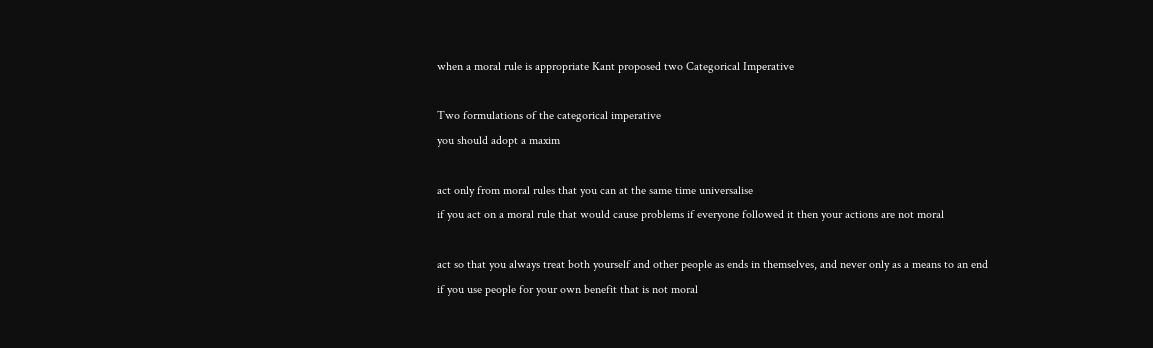when a moral rule is appropriate Kant proposed two Categorical Imperative

Two formulations of the categorical imperative
you should adopt a maxim

act only from moral rules that you can at the same time universalise
if you act on a moral rule that would cause problems if everyone followed it then your actions are not moral

act so that you always treat both yourself and other people as ends in themselves, and never only as a means to an end
if you use people for your own benefit that is not moral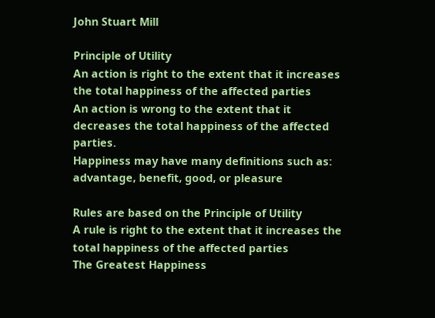John Stuart Mill

Principle of Utility
An action is right to the extent that it increases the total happiness of the affected parties
An action is wrong to the extent that it decreases the total happiness of the affected parties.
Happiness may have many definitions such as: advantage, benefit, good, or pleasure

Rules are based on the Principle of Utility
A rule is right to the extent that it increases the total happiness of the affected parties
The Greatest Happiness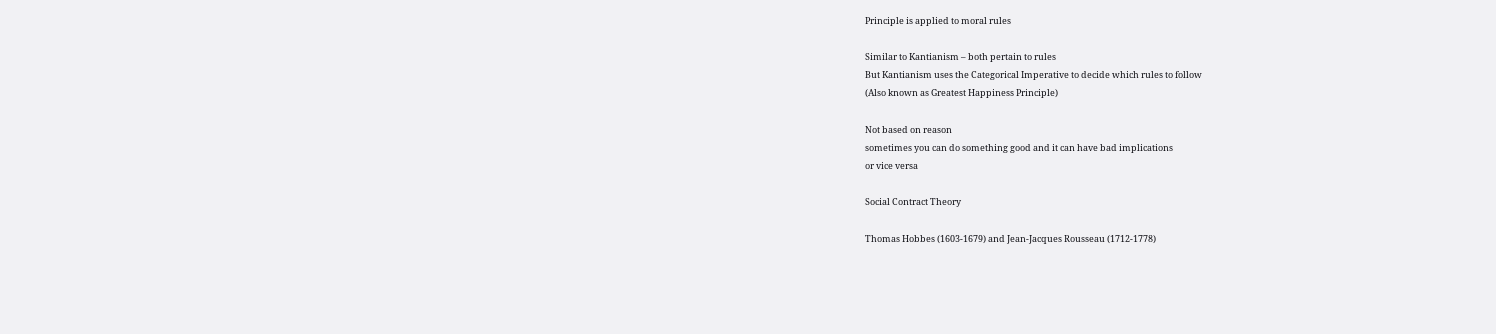Principle is applied to moral rules

Similar to Kantianism – both pertain to rules
But Kantianism uses the Categorical Imperative to decide which rules to follow
(Also known as Greatest Happiness Principle)

Not based on reason
sometimes you can do something good and it can have bad implications
or vice versa

Social Contract Theory

Thomas Hobbes (1603-1679) and Jean-Jacques Rousseau (1712-1778)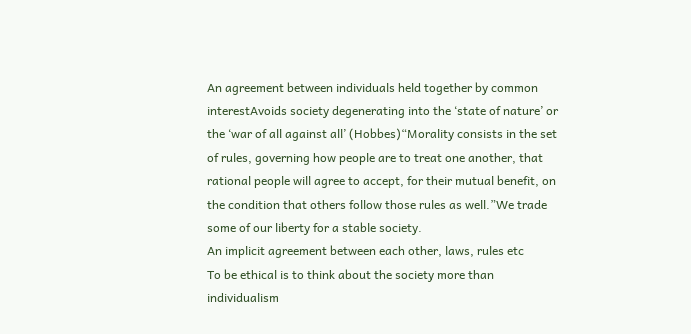An agreement between individuals held together by common interestAvoids society degenerating into the ‘state of nature’ or the ‘war of all against all’ (Hobbes)“Morality consists in the set of rules, governing how people are to treat one another, that rational people will agree to accept, for their mutual benefit, on the condition that others follow those rules as well.”We trade some of our liberty for a stable society.
An implicit agreement between each other, laws, rules etc
To be ethical is to think about the society more than individualism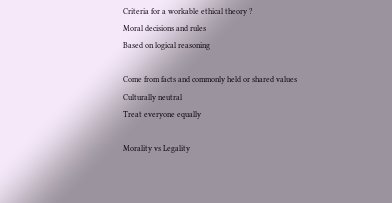Criteria for a workable ethical theory ?
Moral decisions and rules
Based on logical reasoning

Come from facts and commonly held or shared values
Culturally neutral
Treat everyone equally

Morality vs Legality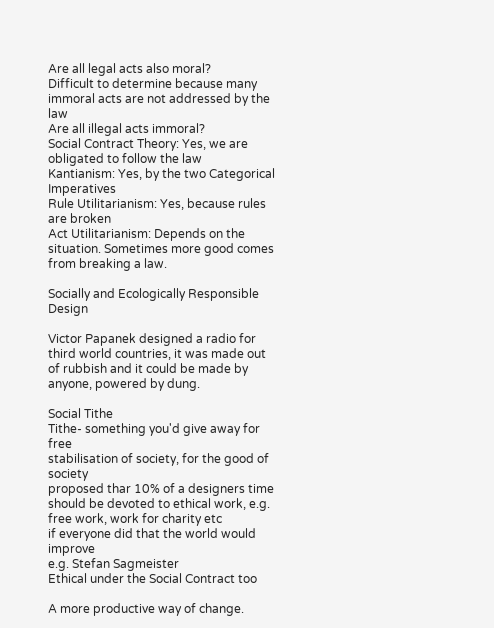Are all legal acts also moral?
Difficult to determine because many immoral acts are not addressed by the law
Are all illegal acts immoral?
Social Contract Theory: Yes, we are obligated to follow the law
Kantianism: Yes, by the two Categorical Imperatives
Rule Utilitarianism: Yes, because rules are broken
Act Utilitarianism: Depends on the situation. Sometimes more good comes from breaking a law.

Socially and Ecologically Responsible Design

Victor Papanek designed a radio for third world countries, it was made out of rubbish and it could be made by anyone, powered by dung.

Social Tithe
Tithe- something you'd give away for free
stabilisation of society, for the good of society
proposed thar 10% of a designers time should be devoted to ethical work, e.g. free work, work for charity etc
if everyone did that the world would improve
e.g. Stefan Sagmeister
Ethical under the Social Contract too

A more productive way of change.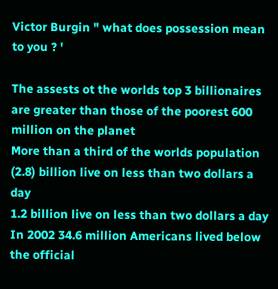Victor Burgin " what does possession mean to you ? '

The assests ot the worlds top 3 billionaires are greater than those of the poorest 600 million on the planet
More than a third of the worlds population (2.8) billion live on less than two dollars a day
1.2 billion live on less than two dollars a day
In 2002 34.6 million Americans lived below the official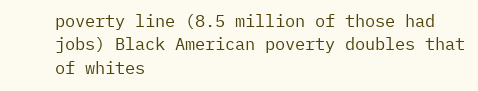poverty line (8.5 million of those had jobs) Black American poverty doubles that of whites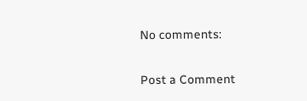No comments:

Post a Comment